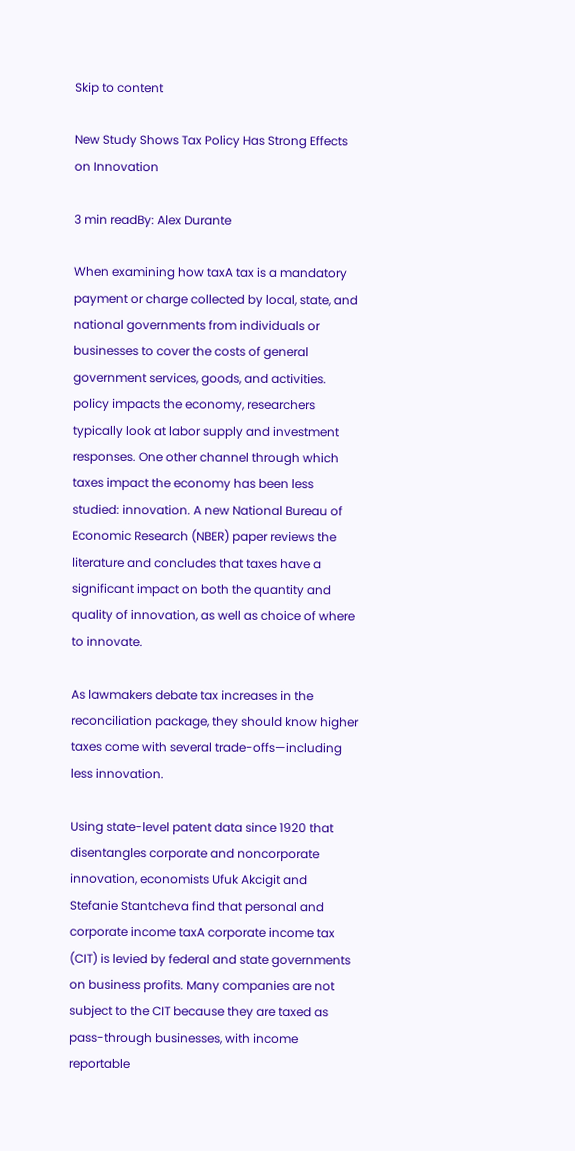Skip to content

New Study Shows Tax Policy Has Strong Effects on Innovation

3 min readBy: Alex Durante

When examining how taxA tax is a mandatory payment or charge collected by local, state, and national governments from individuals or businesses to cover the costs of general government services, goods, and activities. policy impacts the economy, researchers typically look at labor supply and investment responses. One other channel through which taxes impact the economy has been less studied: innovation. A new National Bureau of Economic Research (NBER) paper reviews the literature and concludes that taxes have a significant impact on both the quantity and quality of innovation, as well as choice of where to innovate.

As lawmakers debate tax increases in the reconciliation package, they should know higher taxes come with several trade-offs—including less innovation.

Using state-level patent data since 1920 that disentangles corporate and noncorporate innovation, economists Ufuk Akcigit and Stefanie Stantcheva find that personal and corporate income taxA corporate income tax (CIT) is levied by federal and state governments on business profits. Many companies are not subject to the CIT because they are taxed as pass-through businesses, with income reportable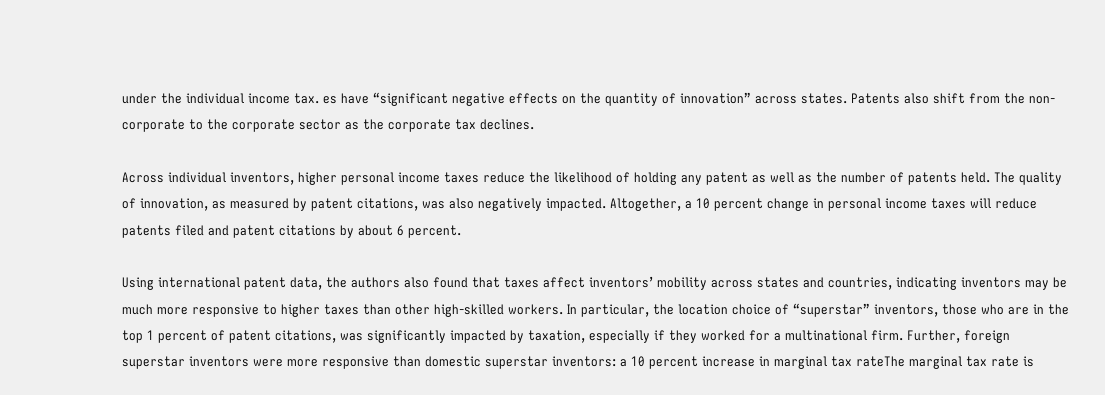under the individual income tax. es have “significant negative effects on the quantity of innovation” across states. Patents also shift from the non-corporate to the corporate sector as the corporate tax declines.

Across individual inventors, higher personal income taxes reduce the likelihood of holding any patent as well as the number of patents held. The quality of innovation, as measured by patent citations, was also negatively impacted. Altogether, a 10 percent change in personal income taxes will reduce patents filed and patent citations by about 6 percent.

Using international patent data, the authors also found that taxes affect inventors’ mobility across states and countries, indicating inventors may be much more responsive to higher taxes than other high-skilled workers. In particular, the location choice of “superstar” inventors, those who are in the top 1 percent of patent citations, was significantly impacted by taxation, especially if they worked for a multinational firm. Further, foreign superstar inventors were more responsive than domestic superstar inventors: a 10 percent increase in marginal tax rateThe marginal tax rate is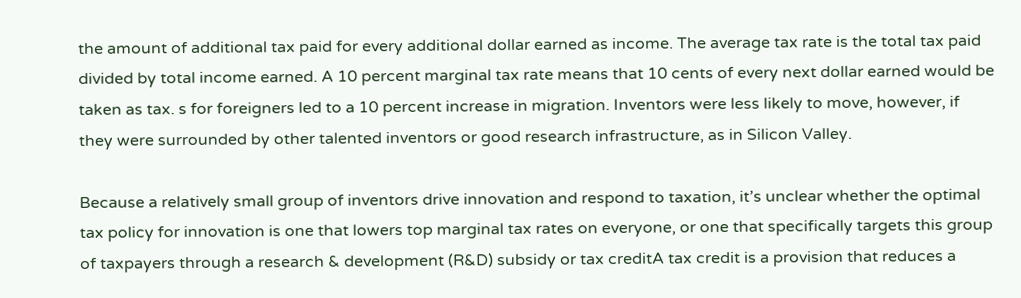the amount of additional tax paid for every additional dollar earned as income. The average tax rate is the total tax paid divided by total income earned. A 10 percent marginal tax rate means that 10 cents of every next dollar earned would be taken as tax. s for foreigners led to a 10 percent increase in migration. Inventors were less likely to move, however, if they were surrounded by other talented inventors or good research infrastructure, as in Silicon Valley.

Because a relatively small group of inventors drive innovation and respond to taxation, it’s unclear whether the optimal tax policy for innovation is one that lowers top marginal tax rates on everyone, or one that specifically targets this group of taxpayers through a research & development (R&D) subsidy or tax creditA tax credit is a provision that reduces a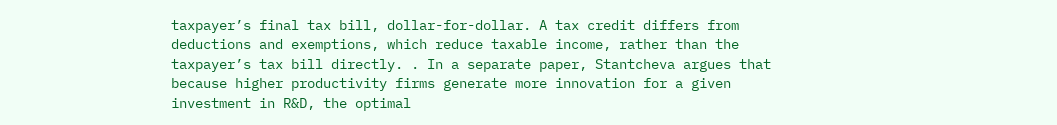taxpayer’s final tax bill, dollar-for-dollar. A tax credit differs from deductions and exemptions, which reduce taxable income, rather than the taxpayer’s tax bill directly. . In a separate paper, Stantcheva argues that because higher productivity firms generate more innovation for a given investment in R&D, the optimal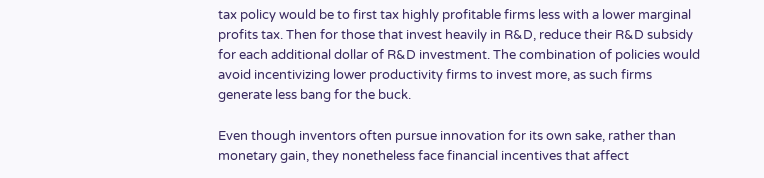tax policy would be to first tax highly profitable firms less with a lower marginal profits tax. Then for those that invest heavily in R&D, reduce their R&D subsidy for each additional dollar of R&D investment. The combination of policies would avoid incentivizing lower productivity firms to invest more, as such firms generate less bang for the buck.

Even though inventors often pursue innovation for its own sake, rather than monetary gain, they nonetheless face financial incentives that affect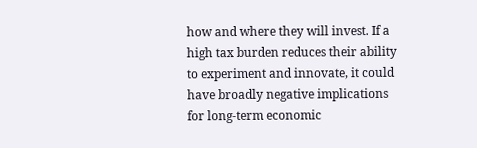how and where they will invest. If a high tax burden reduces their ability to experiment and innovate, it could have broadly negative implications for long-term economic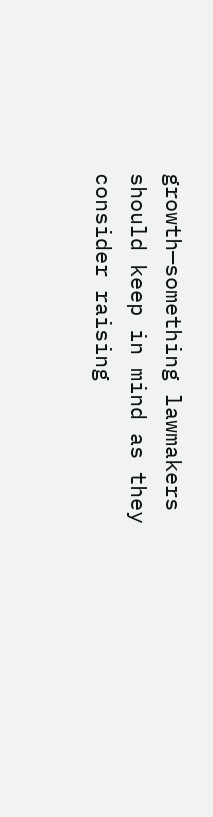growth—something lawmakers should keep in mind as they consider raising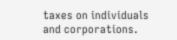taxes on individuals and corporations.